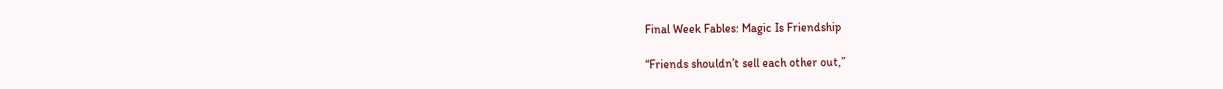Final Week Fables: Magic Is Friendship

“Friends shouldn’t sell each other out,”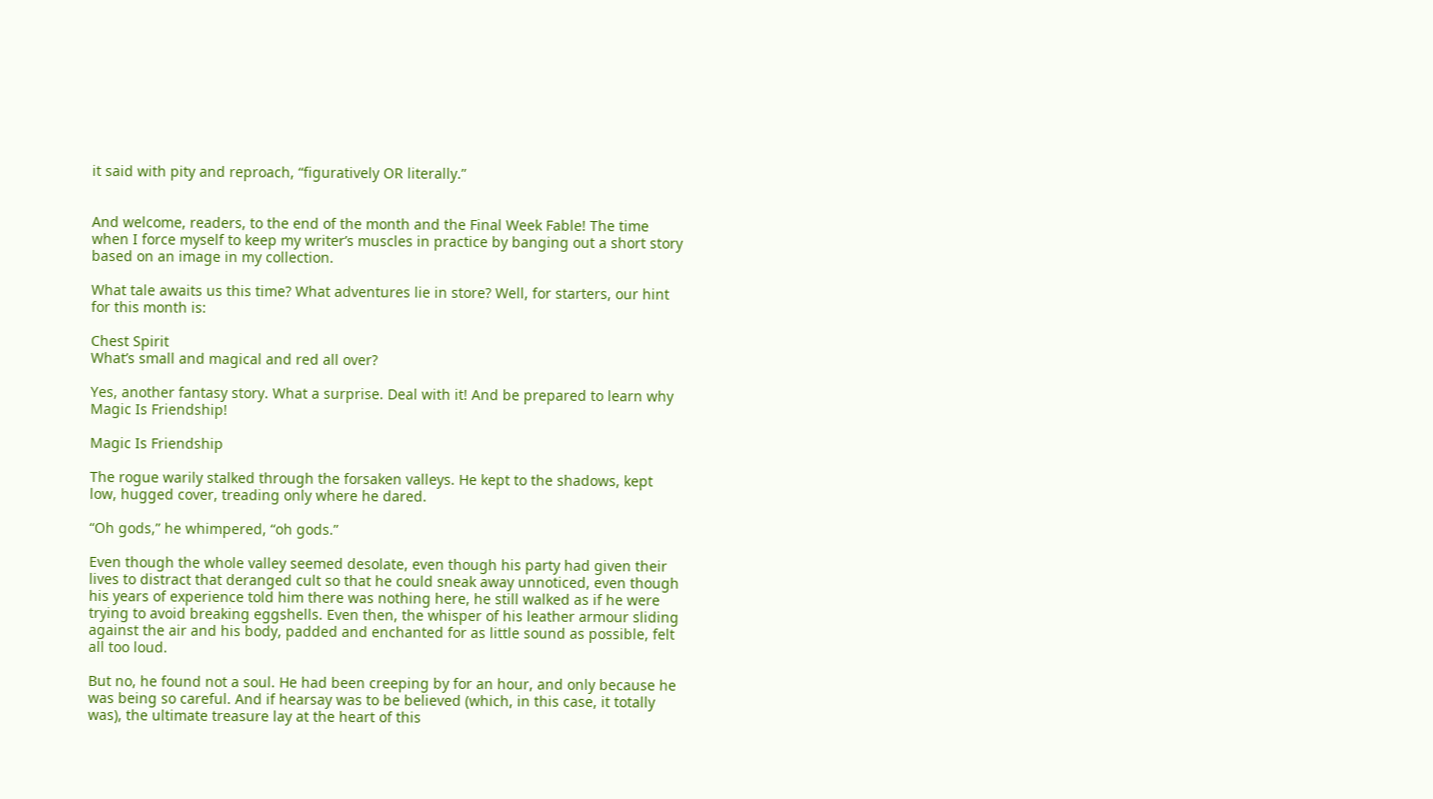it said with pity and reproach, “figuratively OR literally.”


And welcome, readers, to the end of the month and the Final Week Fable! The time when I force myself to keep my writer’s muscles in practice by banging out a short story based on an image in my collection.

What tale awaits us this time? What adventures lie in store? Well, for starters, our hint for this month is:

Chest Spirit
What’s small and magical and red all over?

Yes, another fantasy story. What a surprise. Deal with it! And be prepared to learn why Magic Is Friendship!

Magic Is Friendship

The rogue warily stalked through the forsaken valleys. He kept to the shadows, kept low, hugged cover, treading only where he dared.

“Oh gods,” he whimpered, “oh gods.”

Even though the whole valley seemed desolate, even though his party had given their lives to distract that deranged cult so that he could sneak away unnoticed, even though his years of experience told him there was nothing here, he still walked as if he were trying to avoid breaking eggshells. Even then, the whisper of his leather armour sliding against the air and his body, padded and enchanted for as little sound as possible, felt all too loud.

But no, he found not a soul. He had been creeping by for an hour, and only because he was being so careful. And if hearsay was to be believed (which, in this case, it totally was), the ultimate treasure lay at the heart of this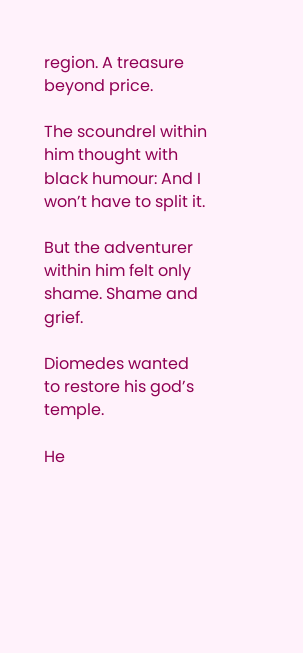region. A treasure beyond price.

The scoundrel within him thought with black humour: And I won’t have to split it.

But the adventurer within him felt only shame. Shame and grief.

Diomedes wanted to restore his god’s temple.

He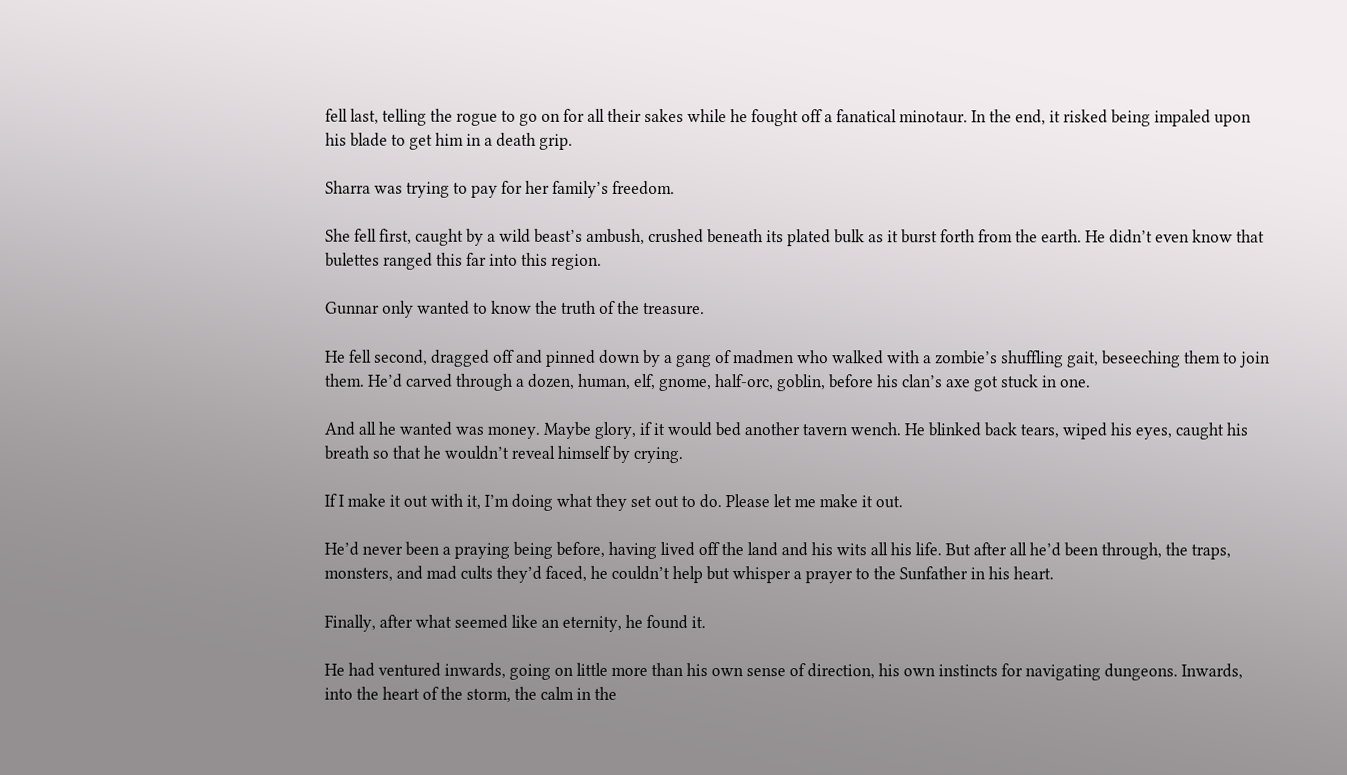fell last, telling the rogue to go on for all their sakes while he fought off a fanatical minotaur. In the end, it risked being impaled upon his blade to get him in a death grip.

Sharra was trying to pay for her family’s freedom.

She fell first, caught by a wild beast’s ambush, crushed beneath its plated bulk as it burst forth from the earth. He didn’t even know that bulettes ranged this far into this region.

Gunnar only wanted to know the truth of the treasure.

He fell second, dragged off and pinned down by a gang of madmen who walked with a zombie’s shuffling gait, beseeching them to join them. He’d carved through a dozen, human, elf, gnome, half-orc, goblin, before his clan’s axe got stuck in one.

And all he wanted was money. Maybe glory, if it would bed another tavern wench. He blinked back tears, wiped his eyes, caught his breath so that he wouldn’t reveal himself by crying.

If I make it out with it, I’m doing what they set out to do. Please let me make it out.

He’d never been a praying being before, having lived off the land and his wits all his life. But after all he’d been through, the traps, monsters, and mad cults they’d faced, he couldn’t help but whisper a prayer to the Sunfather in his heart.

Finally, after what seemed like an eternity, he found it.

He had ventured inwards, going on little more than his own sense of direction, his own instincts for navigating dungeons. Inwards, into the heart of the storm, the calm in the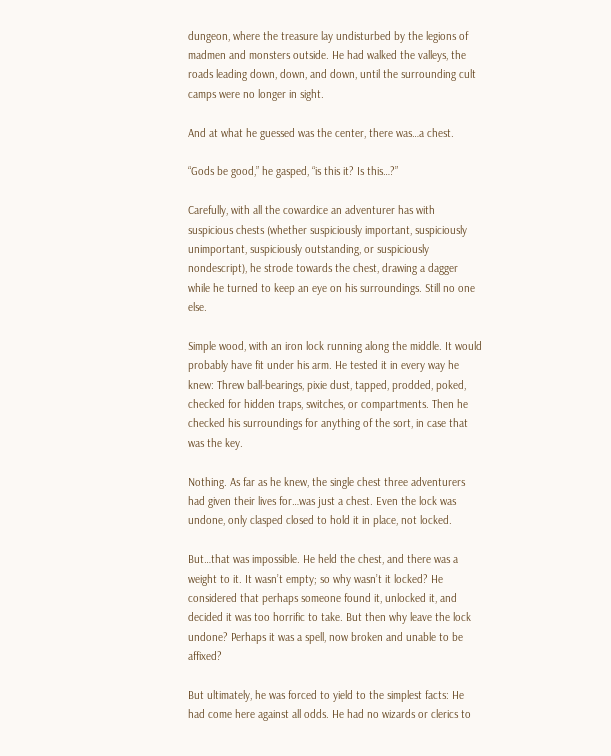dungeon, where the treasure lay undisturbed by the legions of madmen and monsters outside. He had walked the valleys, the roads leading down, down, and down, until the surrounding cult camps were no longer in sight.

And at what he guessed was the center, there was…a chest.

“Gods be good,” he gasped, “is this it? Is this…?”

Carefully, with all the cowardice an adventurer has with suspicious chests (whether suspiciously important, suspiciously unimportant, suspiciously outstanding, or suspiciously nondescript), he strode towards the chest, drawing a dagger while he turned to keep an eye on his surroundings. Still no one else.

Simple wood, with an iron lock running along the middle. It would probably have fit under his arm. He tested it in every way he knew: Threw ball-bearings, pixie dust, tapped, prodded, poked, checked for hidden traps, switches, or compartments. Then he checked his surroundings for anything of the sort, in case that was the key.

Nothing. As far as he knew, the single chest three adventurers had given their lives for…was just a chest. Even the lock was undone, only clasped closed to hold it in place, not locked.

But…that was impossible. He held the chest, and there was a weight to it. It wasn’t empty; so why wasn’t it locked? He considered that perhaps someone found it, unlocked it, and decided it was too horrific to take. But then why leave the lock undone? Perhaps it was a spell, now broken and unable to be affixed?

But ultimately, he was forced to yield to the simplest facts: He had come here against all odds. He had no wizards or clerics to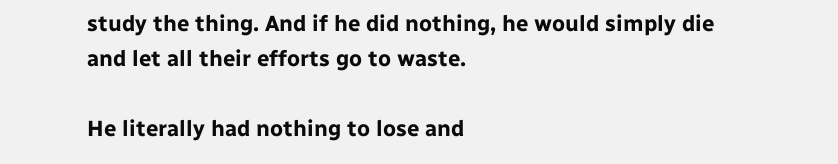study the thing. And if he did nothing, he would simply die and let all their efforts go to waste.

He literally had nothing to lose and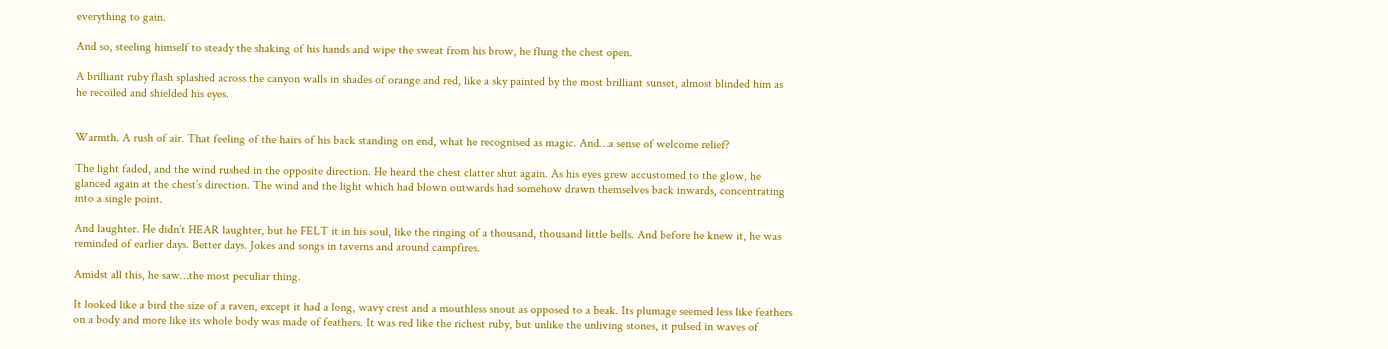everything to gain.

And so, steeling himself to steady the shaking of his hands and wipe the sweat from his brow, he flung the chest open.

A brilliant ruby flash splashed across the canyon walls in shades of orange and red, like a sky painted by the most brilliant sunset, almost blinded him as he recoiled and shielded his eyes.


Warmth. A rush of air. That feeling of the hairs of his back standing on end, what he recognised as magic. And…a sense of welcome relief?

The light faded, and the wind rushed in the opposite direction. He heard the chest clatter shut again. As his eyes grew accustomed to the glow, he glanced again at the chest’s direction. The wind and the light which had blown outwards had somehow drawn themselves back inwards, concentrating into a single point.

And laughter. He didn’t HEAR laughter, but he FELT it in his soul, like the ringing of a thousand, thousand little bells. And before he knew it, he was reminded of earlier days. Better days. Jokes and songs in taverns and around campfires.

Amidst all this, he saw…the most peculiar thing.

It looked like a bird the size of a raven, except it had a long, wavy crest and a mouthless snout as opposed to a beak. Its plumage seemed less like feathers on a body and more like its whole body was made of feathers. It was red like the richest ruby, but unlike the unliving stones, it pulsed in waves of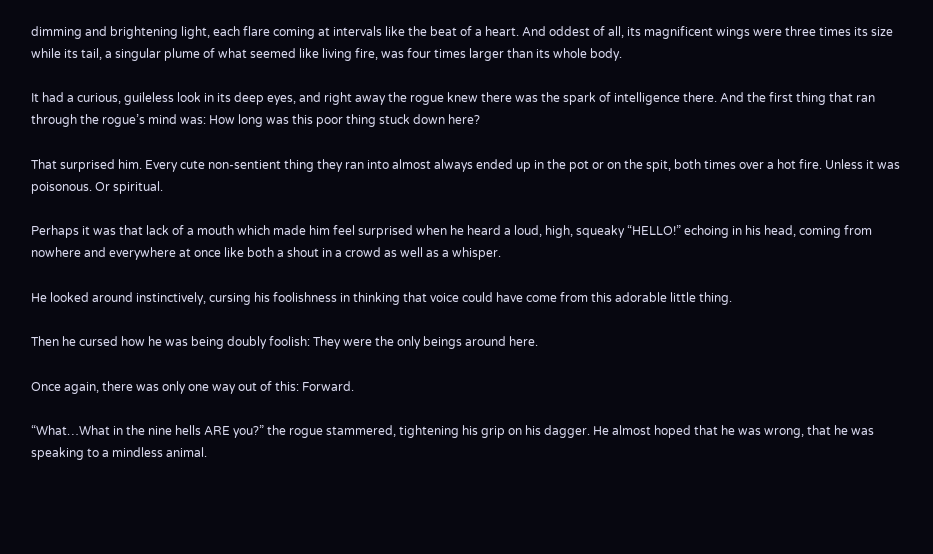dimming and brightening light, each flare coming at intervals like the beat of a heart. And oddest of all, its magnificent wings were three times its size while its tail, a singular plume of what seemed like living fire, was four times larger than its whole body.

It had a curious, guileless look in its deep eyes, and right away the rogue knew there was the spark of intelligence there. And the first thing that ran through the rogue’s mind was: How long was this poor thing stuck down here?

That surprised him. Every cute non-sentient thing they ran into almost always ended up in the pot or on the spit, both times over a hot fire. Unless it was poisonous. Or spiritual.

Perhaps it was that lack of a mouth which made him feel surprised when he heard a loud, high, squeaky “HELLO!” echoing in his head, coming from nowhere and everywhere at once like both a shout in a crowd as well as a whisper.

He looked around instinctively, cursing his foolishness in thinking that voice could have come from this adorable little thing.

Then he cursed how he was being doubly foolish: They were the only beings around here.

Once again, there was only one way out of this: Forward.

“What…What in the nine hells ARE you?” the rogue stammered, tightening his grip on his dagger. He almost hoped that he was wrong, that he was speaking to a mindless animal.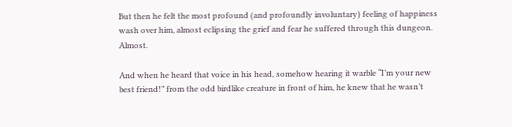But then he felt the most profound (and profoundly involuntary) feeling of happiness wash over him, almost eclipsing the grief and fear he suffered through this dungeon. Almost.

And when he heard that voice in his head, somehow hearing it warble “I’m your new best friend!” from the odd birdlike creature in front of him, he knew that he wasn’t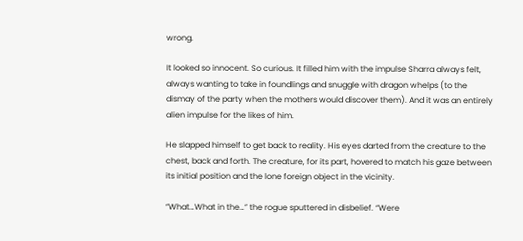wrong.

It looked so innocent. So curious. It filled him with the impulse Sharra always felt, always wanting to take in foundlings and snuggle with dragon whelps (to the dismay of the party when the mothers would discover them). And it was an entirely alien impulse for the likes of him.

He slapped himself to get back to reality. His eyes darted from the creature to the chest, back and forth. The creature, for its part, hovered to match his gaze between its initial position and the lone foreign object in the vicinity.

“What…What in the…” the rogue sputtered in disbelief. “Were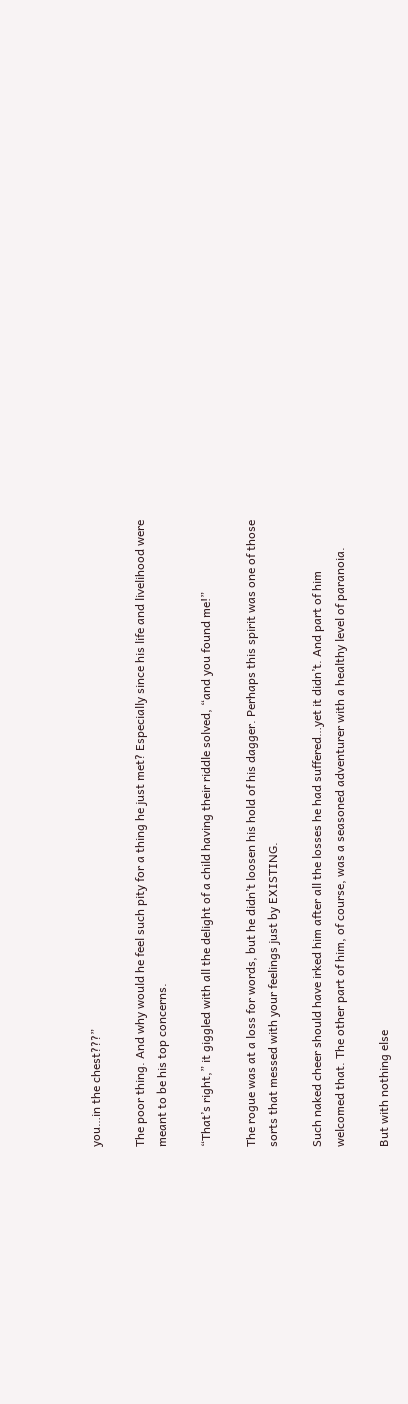you…in the chest???”

The poor thing. And why would he feel such pity for a thing he just met? Especially since his life and livelihood were meant to be his top concerns.

“That’s right,” it giggled with all the delight of a child having their riddle solved, “and you found me!”

The rogue was at a loss for words, but he didn’t loosen his hold of his dagger. Perhaps this spirit was one of those sorts that messed with your feelings just by EXISTING.

Such naked cheer should have irked him after all the losses he had suffered…yet it didn’t. And part of him welcomed that. The other part of him, of course, was a seasoned adventurer with a healthy level of paranoia.

But with nothing else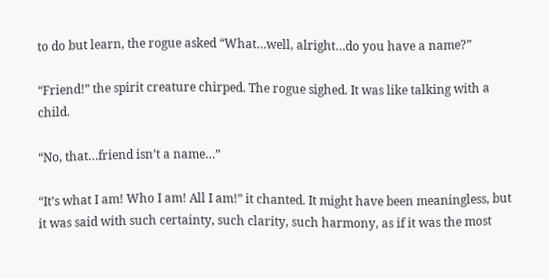to do but learn, the rogue asked “What…well, alright…do you have a name?”

“Friend!” the spirit creature chirped. The rogue sighed. It was like talking with a child.

“No, that…friend isn’t a name…”

“It’s what I am! Who I am! All I am!” it chanted. It might have been meaningless, but it was said with such certainty, such clarity, such harmony, as if it was the most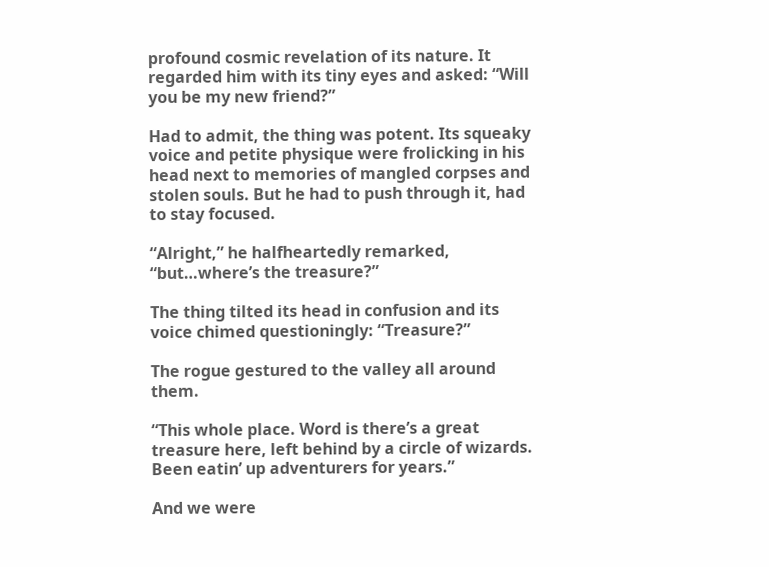profound cosmic revelation of its nature. It regarded him with its tiny eyes and asked: “Will you be my new friend?”

Had to admit, the thing was potent. Its squeaky voice and petite physique were frolicking in his head next to memories of mangled corpses and stolen souls. But he had to push through it, had to stay focused.

“Alright,” he halfheartedly remarked, “but…where’s the treasure?”

The thing tilted its head in confusion and its voice chimed questioningly: “Treasure?”

The rogue gestured to the valley all around them.

“This whole place. Word is there’s a great treasure here, left behind by a circle of wizards. Been eatin’ up adventurers for years.”

And we were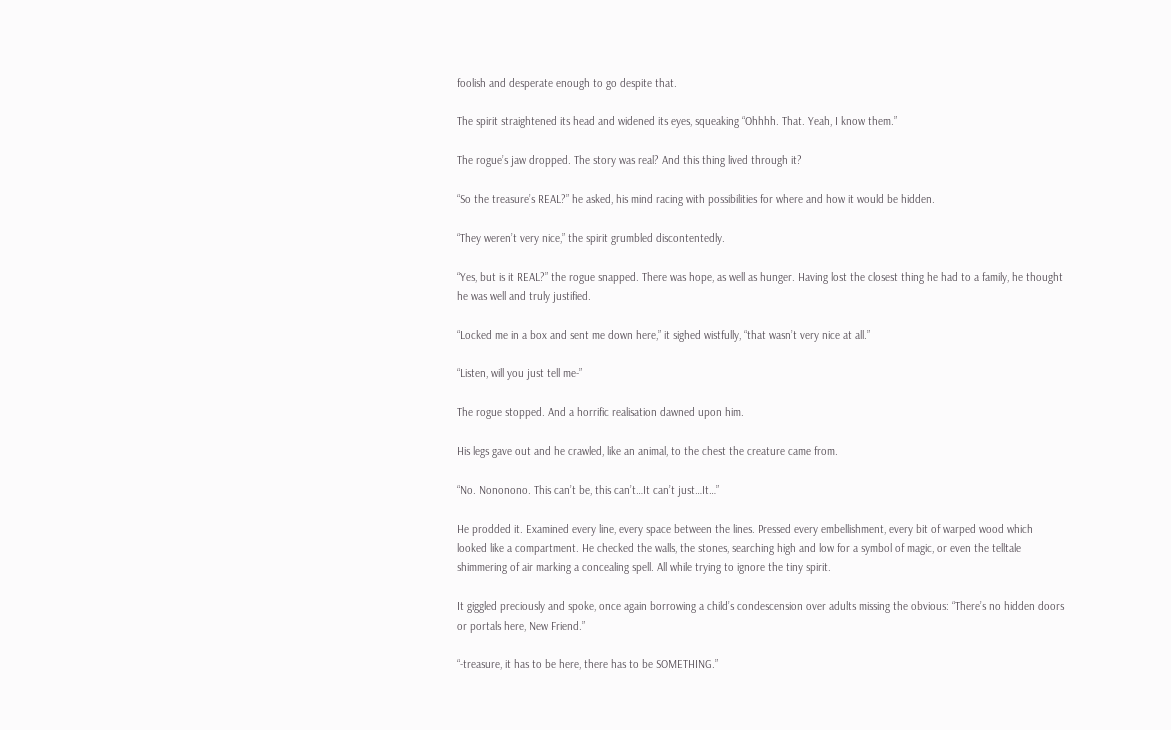foolish and desperate enough to go despite that.

The spirit straightened its head and widened its eyes, squeaking “Ohhhh. That. Yeah, I know them.”

The rogue’s jaw dropped. The story was real? And this thing lived through it?

“So the treasure’s REAL?” he asked, his mind racing with possibilities for where and how it would be hidden.

“They weren’t very nice,” the spirit grumbled discontentedly.

“Yes, but is it REAL?” the rogue snapped. There was hope, as well as hunger. Having lost the closest thing he had to a family, he thought he was well and truly justified.

“Locked me in a box and sent me down here,” it sighed wistfully, “that wasn’t very nice at all.”

“Listen, will you just tell me-”

The rogue stopped. And a horrific realisation dawned upon him.

His legs gave out and he crawled, like an animal, to the chest the creature came from.

“No. Nononono. This can’t be, this can’t…It can’t just…It…”

He prodded it. Examined every line, every space between the lines. Pressed every embellishment, every bit of warped wood which looked like a compartment. He checked the walls, the stones, searching high and low for a symbol of magic, or even the telltale shimmering of air marking a concealing spell. All while trying to ignore the tiny spirit.

It giggled preciously and spoke, once again borrowing a child’s condescension over adults missing the obvious: “There’s no hidden doors or portals here, New Friend.”

“-treasure, it has to be here, there has to be SOMETHING.”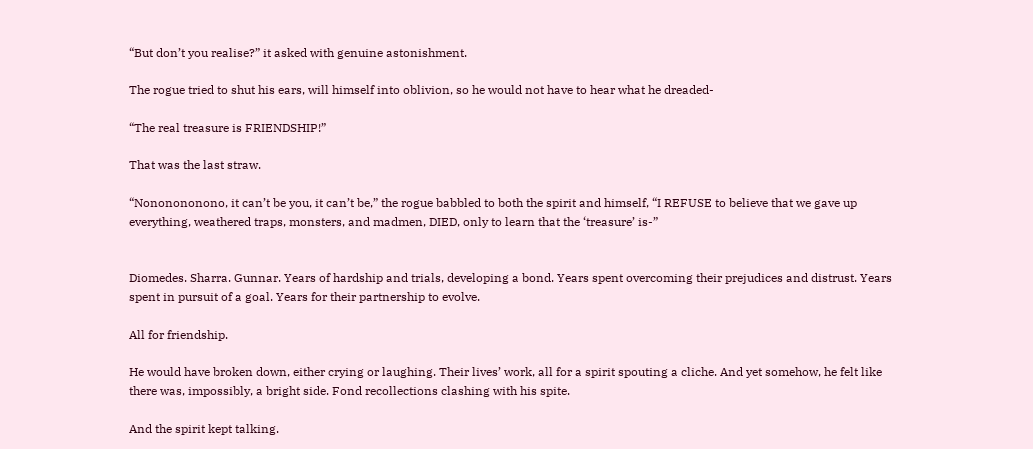“But don’t you realise?” it asked with genuine astonishment.

The rogue tried to shut his ears, will himself into oblivion, so he would not have to hear what he dreaded-

“The real treasure is FRIENDSHIP!”

That was the last straw.

“Nononononono, it can’t be you, it can’t be,” the rogue babbled to both the spirit and himself, “I REFUSE to believe that we gave up everything, weathered traps, monsters, and madmen, DIED, only to learn that the ‘treasure’ is-”


Diomedes. Sharra. Gunnar. Years of hardship and trials, developing a bond. Years spent overcoming their prejudices and distrust. Years spent in pursuit of a goal. Years for their partnership to evolve.

All for friendship.

He would have broken down, either crying or laughing. Their lives’ work, all for a spirit spouting a cliche. And yet somehow, he felt like there was, impossibly, a bright side. Fond recollections clashing with his spite.

And the spirit kept talking.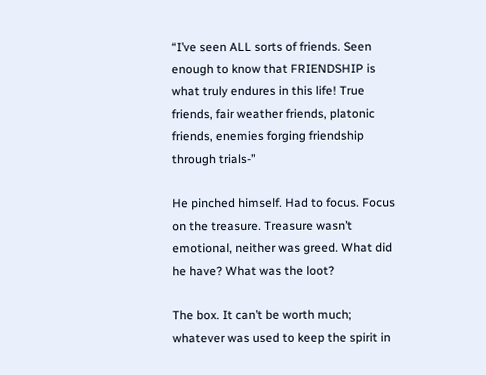“I’ve seen ALL sorts of friends. Seen enough to know that FRIENDSHIP is what truly endures in this life! True friends, fair weather friends, platonic friends, enemies forging friendship through trials-”

He pinched himself. Had to focus. Focus on the treasure. Treasure wasn’t emotional, neither was greed. What did he have? What was the loot?

The box. It can’t be worth much; whatever was used to keep the spirit in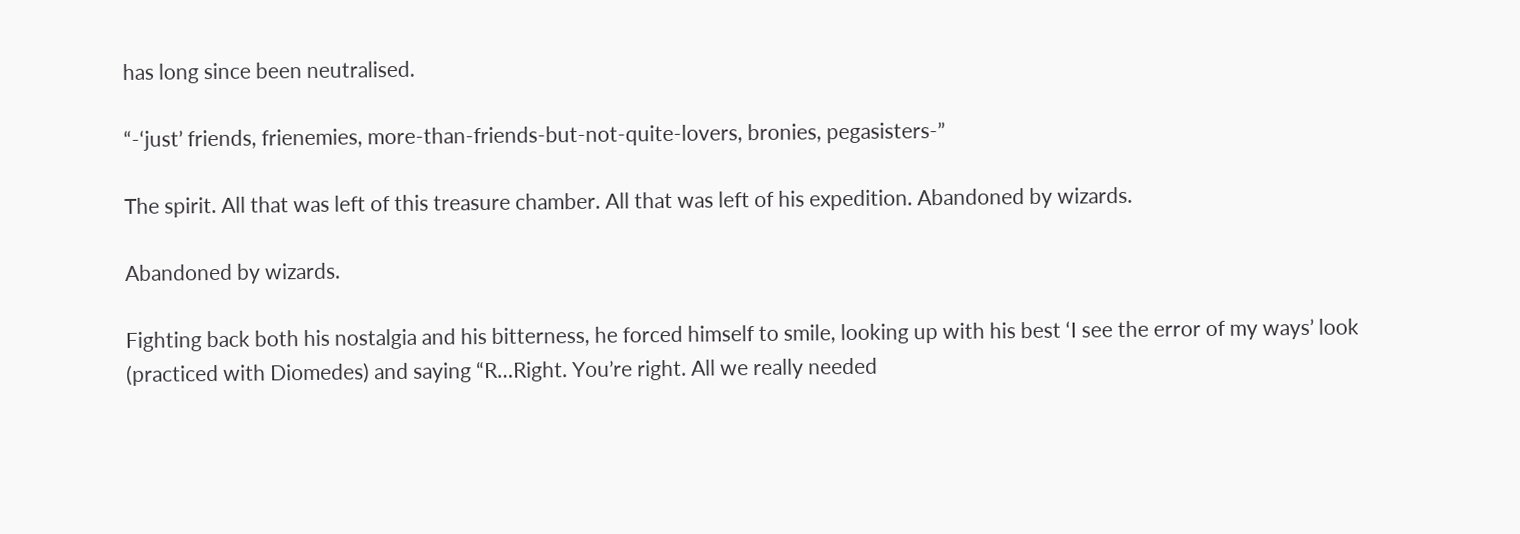has long since been neutralised.

“-‘just’ friends, frienemies, more-than-friends-but-not-quite-lovers, bronies, pegasisters-”

The spirit. All that was left of this treasure chamber. All that was left of his expedition. Abandoned by wizards.

Abandoned by wizards.

Fighting back both his nostalgia and his bitterness, he forced himself to smile, looking up with his best ‘I see the error of my ways’ look (practiced with Diomedes) and saying “R…Right. You’re right. All we really needed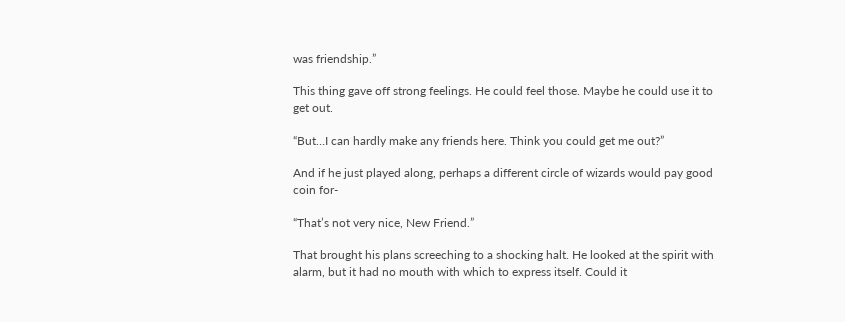was friendship.”

This thing gave off strong feelings. He could feel those. Maybe he could use it to get out.

“But…I can hardly make any friends here. Think you could get me out?”

And if he just played along, perhaps a different circle of wizards would pay good coin for-

“That’s not very nice, New Friend.”

That brought his plans screeching to a shocking halt. He looked at the spirit with alarm, but it had no mouth with which to express itself. Could it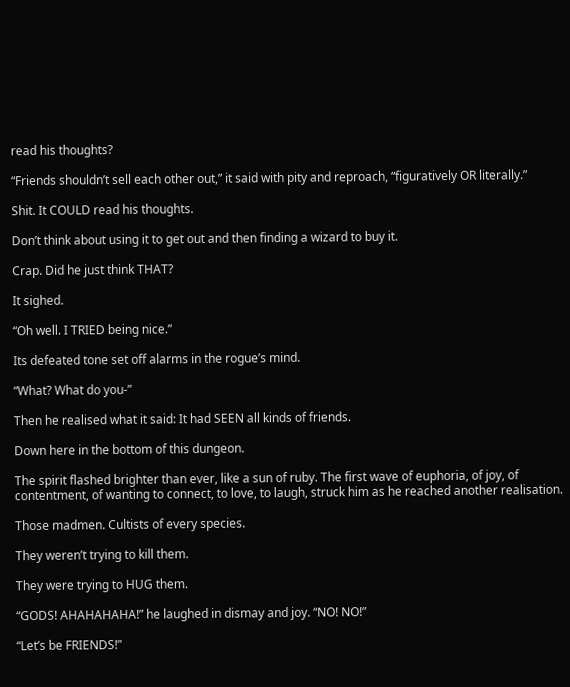read his thoughts?

“Friends shouldn’t sell each other out,” it said with pity and reproach, “figuratively OR literally.”

Shit. It COULD read his thoughts.

Don’t think about using it to get out and then finding a wizard to buy it.

Crap. Did he just think THAT?

It sighed.

“Oh well. I TRIED being nice.”

Its defeated tone set off alarms in the rogue’s mind.

“What? What do you-”

Then he realised what it said: It had SEEN all kinds of friends.

Down here in the bottom of this dungeon.

The spirit flashed brighter than ever, like a sun of ruby. The first wave of euphoria, of joy, of contentment, of wanting to connect, to love, to laugh, struck him as he reached another realisation.

Those madmen. Cultists of every species.

They weren’t trying to kill them.

They were trying to HUG them.

“GODS! AHAHAHAHA!” he laughed in dismay and joy. “NO! NO!”

“Let’s be FRIENDS!”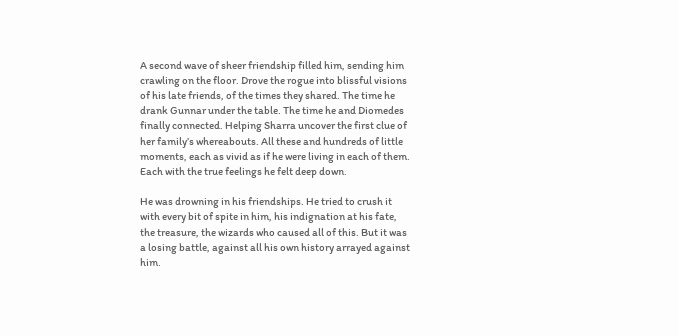A second wave of sheer friendship filled him, sending him crawling on the floor. Drove the rogue into blissful visions of his late friends, of the times they shared. The time he drank Gunnar under the table. The time he and Diomedes finally connected. Helping Sharra uncover the first clue of her family’s whereabouts. All these and hundreds of little moments, each as vivid as if he were living in each of them. Each with the true feelings he felt deep down.

He was drowning in his friendships. He tried to crush it with every bit of spite in him, his indignation at his fate, the treasure, the wizards who caused all of this. But it was a losing battle, against all his own history arrayed against him.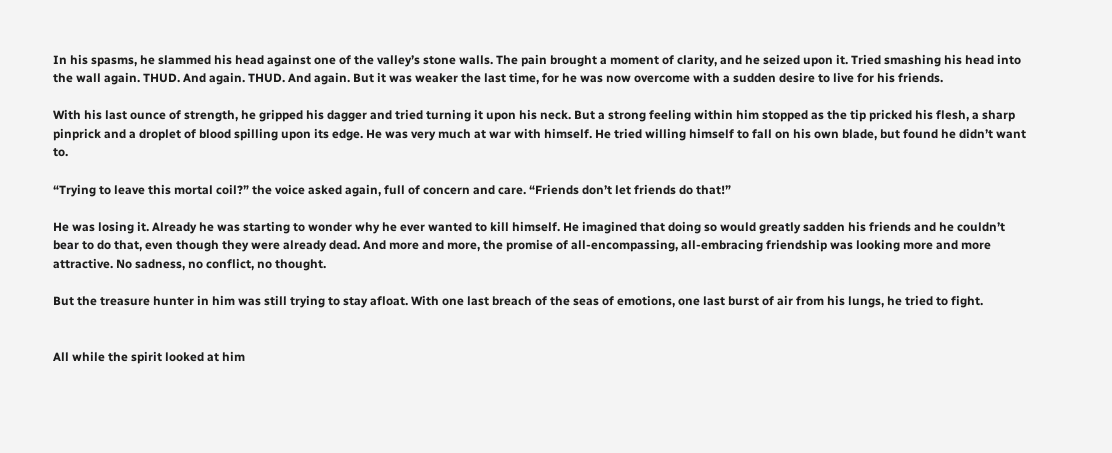In his spasms, he slammed his head against one of the valley’s stone walls. The pain brought a moment of clarity, and he seized upon it. Tried smashing his head into the wall again. THUD. And again. THUD. And again. But it was weaker the last time, for he was now overcome with a sudden desire to live for his friends.

With his last ounce of strength, he gripped his dagger and tried turning it upon his neck. But a strong feeling within him stopped as the tip pricked his flesh, a sharp pinprick and a droplet of blood spilling upon its edge. He was very much at war with himself. He tried willing himself to fall on his own blade, but found he didn’t want to.

“Trying to leave this mortal coil?” the voice asked again, full of concern and care. “Friends don’t let friends do that!”

He was losing it. Already he was starting to wonder why he ever wanted to kill himself. He imagined that doing so would greatly sadden his friends and he couldn’t bear to do that, even though they were already dead. And more and more, the promise of all-encompassing, all-embracing friendship was looking more and more attractive. No sadness, no conflict, no thought.

But the treasure hunter in him was still trying to stay afloat. With one last breach of the seas of emotions, one last burst of air from his lungs, he tried to fight.


All while the spirit looked at him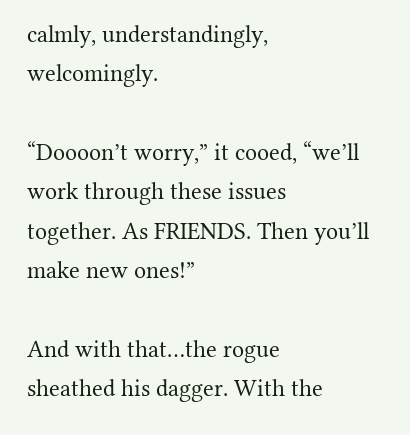calmly, understandingly, welcomingly.

“Doooon’t worry,” it cooed, “we’ll work through these issues together. As FRIENDS. Then you’ll make new ones!”

And with that…the rogue sheathed his dagger. With the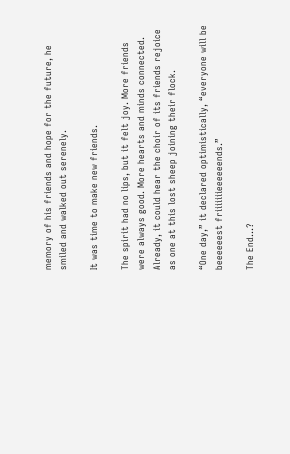memory of his friends and hope for the future, he smiled and walked out serenely.

It was time to make new friends.

The spirit had no lips, but it felt joy. More friends were always good. More hearts and minds connected. Already, it could hear the choir of its friends rejoice as one at this lost sheep joining their flock.

“One day,” it declared optimistically, “everyone will be beeeeeest friiiiiiieeeeeends.”

The End…?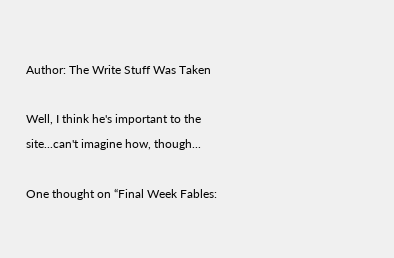Author: The Write Stuff Was Taken

Well, I think he's important to the site...can't imagine how, though...

One thought on “Final Week Fables: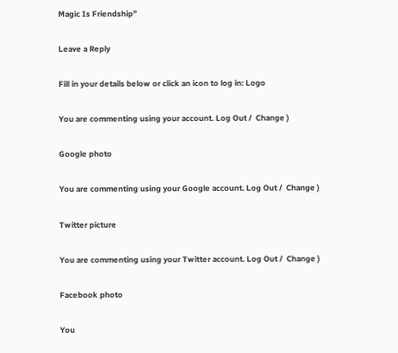Magic Is Friendship”

Leave a Reply

Fill in your details below or click an icon to log in: Logo

You are commenting using your account. Log Out /  Change )

Google photo

You are commenting using your Google account. Log Out /  Change )

Twitter picture

You are commenting using your Twitter account. Log Out /  Change )

Facebook photo

You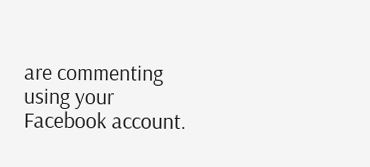are commenting using your Facebook account.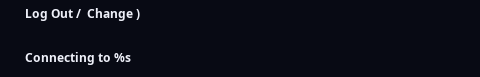Log Out /  Change )

Connecting to %s